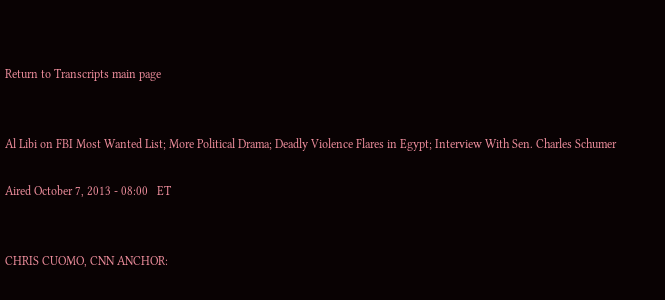Return to Transcripts main page


Al Libi on FBI Most Wanted List; More Political Drama; Deadly Violence Flares in Egypt; Interview With Sen. Charles Schumer

Aired October 7, 2013 - 08:00   ET


CHRIS CUOMO, CNN ANCHOR: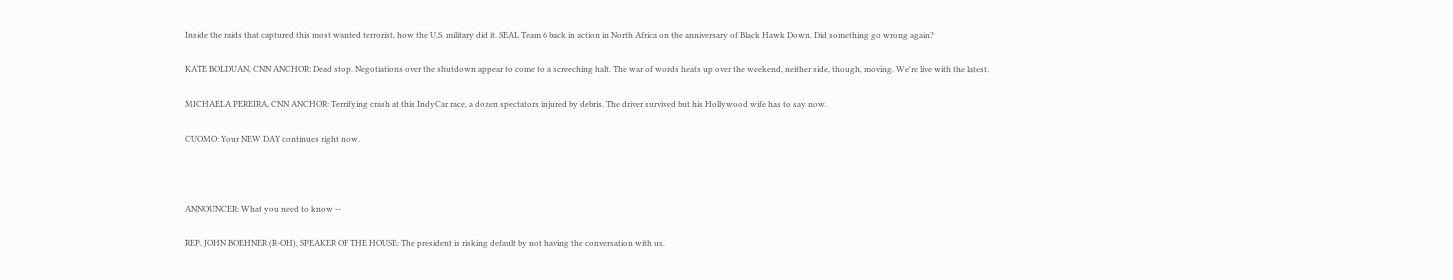Inside the raids that captured this most wanted terrorist, how the U.S. military did it. SEAL Team 6 back in action in North Africa on the anniversary of Black Hawk Down. Did something go wrong again?

KATE BOLDUAN, CNN ANCHOR: Dead stop. Negotiations over the shutdown appear to come to a screeching halt. The war of words heats up over the weekend, neither side, though, moving. We're live with the latest.

MICHAELA PEREIRA, CNN ANCHOR: Terrifying crash at this IndyCar race, a dozen spectators injured by debris. The driver survived but his Hollywood wife has to say now.

CUOMO: Your NEW DAY continues right now.



ANNOUNCER: What you need to know --

REP. JOHN BOEHNER (R-OH), SPEAKER OF THE HOUSE: The president is risking default by not having the conversation with us.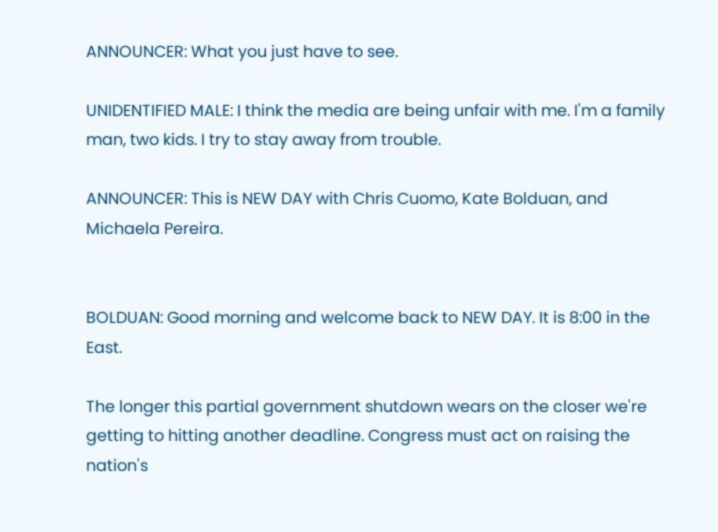ANNOUNCER: What you just have to see.

UNIDENTIFIED MALE: I think the media are being unfair with me. I'm a family man, two kids. I try to stay away from trouble.

ANNOUNCER: This is NEW DAY with Chris Cuomo, Kate Bolduan, and Michaela Pereira.


BOLDUAN: Good morning and welcome back to NEW DAY. It is 8:00 in the East.

The longer this partial government shutdown wears on the closer we're getting to hitting another deadline. Congress must act on raising the nation's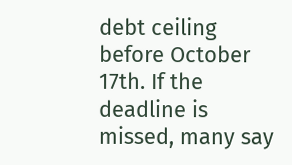debt ceiling before October 17th. If the deadline is missed, many say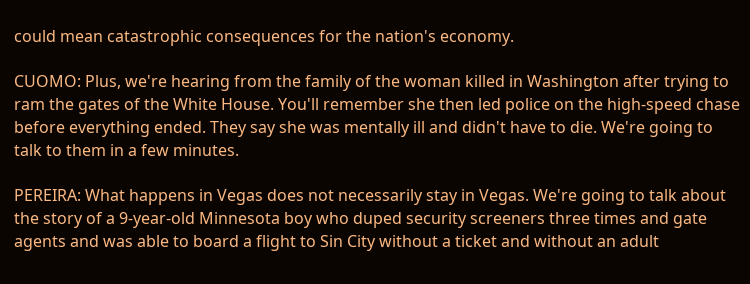could mean catastrophic consequences for the nation's economy.

CUOMO: Plus, we're hearing from the family of the woman killed in Washington after trying to ram the gates of the White House. You'll remember she then led police on the high-speed chase before everything ended. They say she was mentally ill and didn't have to die. We're going to talk to them in a few minutes.

PEREIRA: What happens in Vegas does not necessarily stay in Vegas. We're going to talk about the story of a 9-year-old Minnesota boy who duped security screeners three times and gate agents and was able to board a flight to Sin City without a ticket and without an adult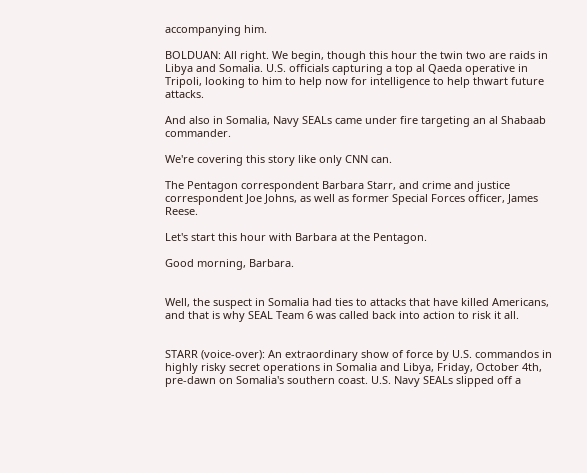accompanying him.

BOLDUAN: All right. We begin, though this hour the twin two are raids in Libya and Somalia. U.S. officials capturing a top al Qaeda operative in Tripoli, looking to him to help now for intelligence to help thwart future attacks.

And also in Somalia, Navy SEALs came under fire targeting an al Shabaab commander.

We're covering this story like only CNN can.

The Pentagon correspondent Barbara Starr, and crime and justice correspondent Joe Johns, as well as former Special Forces officer, James Reese.

Let's start this hour with Barbara at the Pentagon.

Good morning, Barbara.


Well, the suspect in Somalia had ties to attacks that have killed Americans, and that is why SEAL Team 6 was called back into action to risk it all.


STARR (voice-over): An extraordinary show of force by U.S. commandos in highly risky secret operations in Somalia and Libya, Friday, October 4th, pre-dawn on Somalia's southern coast. U.S. Navy SEALs slipped off a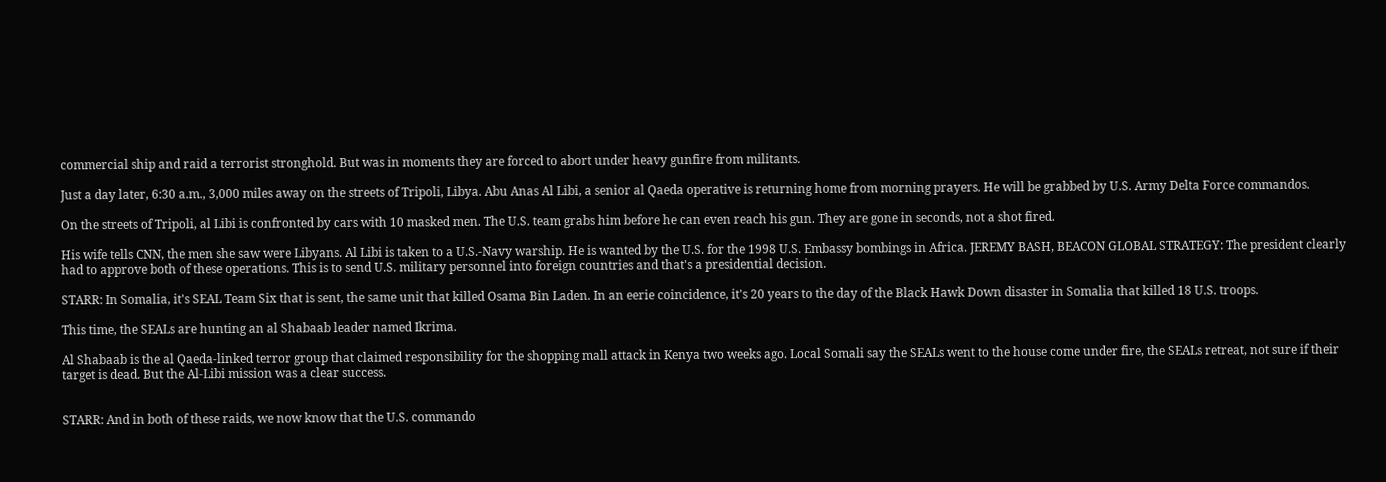commercial ship and raid a terrorist stronghold. But was in moments they are forced to abort under heavy gunfire from militants.

Just a day later, 6:30 a.m., 3,000 miles away on the streets of Tripoli, Libya. Abu Anas Al Libi, a senior al Qaeda operative is returning home from morning prayers. He will be grabbed by U.S. Army Delta Force commandos.

On the streets of Tripoli, al Libi is confronted by cars with 10 masked men. The U.S. team grabs him before he can even reach his gun. They are gone in seconds, not a shot fired.

His wife tells CNN, the men she saw were Libyans. Al Libi is taken to a U.S.-Navy warship. He is wanted by the U.S. for the 1998 U.S. Embassy bombings in Africa. JEREMY BASH, BEACON GLOBAL STRATEGY: The president clearly had to approve both of these operations. This is to send U.S. military personnel into foreign countries and that's a presidential decision.

STARR: In Somalia, it's SEAL Team Six that is sent, the same unit that killed Osama Bin Laden. In an eerie coincidence, it's 20 years to the day of the Black Hawk Down disaster in Somalia that killed 18 U.S. troops.

This time, the SEALs are hunting an al Shabaab leader named Ikrima.

Al Shabaab is the al Qaeda-linked terror group that claimed responsibility for the shopping mall attack in Kenya two weeks ago. Local Somali say the SEALs went to the house come under fire, the SEALs retreat, not sure if their target is dead. But the Al-Libi mission was a clear success.


STARR: And in both of these raids, we now know that the U.S. commando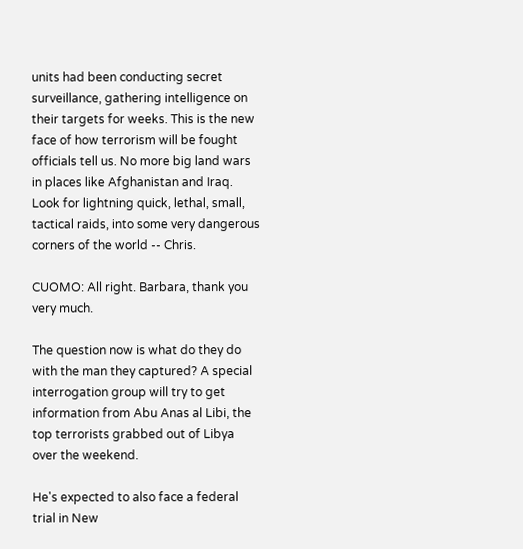units had been conducting secret surveillance, gathering intelligence on their targets for weeks. This is the new face of how terrorism will be fought officials tell us. No more big land wars in places like Afghanistan and Iraq. Look for lightning quick, lethal, small, tactical raids, into some very dangerous corners of the world -- Chris.

CUOMO: All right. Barbara, thank you very much.

The question now is what do they do with the man they captured? A special interrogation group will try to get information from Abu Anas al Libi, the top terrorists grabbed out of Libya over the weekend.

He's expected to also face a federal trial in New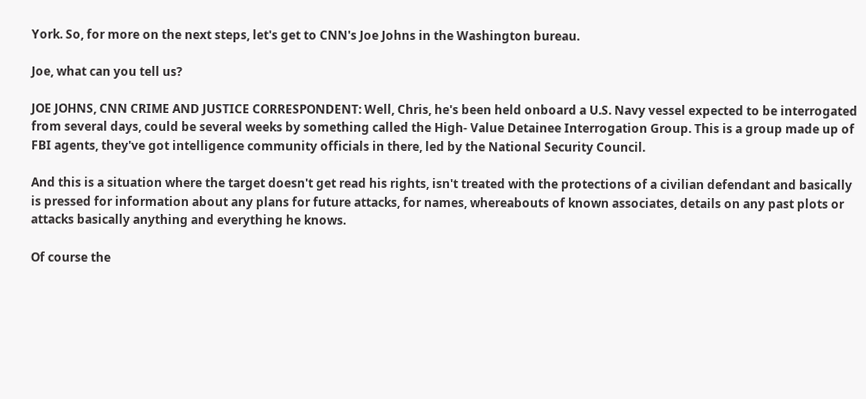York. So, for more on the next steps, let's get to CNN's Joe Johns in the Washington bureau.

Joe, what can you tell us?

JOE JOHNS, CNN CRIME AND JUSTICE CORRESPONDENT: Well, Chris, he's been held onboard a U.S. Navy vessel expected to be interrogated from several days, could be several weeks by something called the High- Value Detainee Interrogation Group. This is a group made up of FBI agents, they've got intelligence community officials in there, led by the National Security Council.

And this is a situation where the target doesn't get read his rights, isn't treated with the protections of a civilian defendant and basically is pressed for information about any plans for future attacks, for names, whereabouts of known associates, details on any past plots or attacks basically anything and everything he knows.

Of course the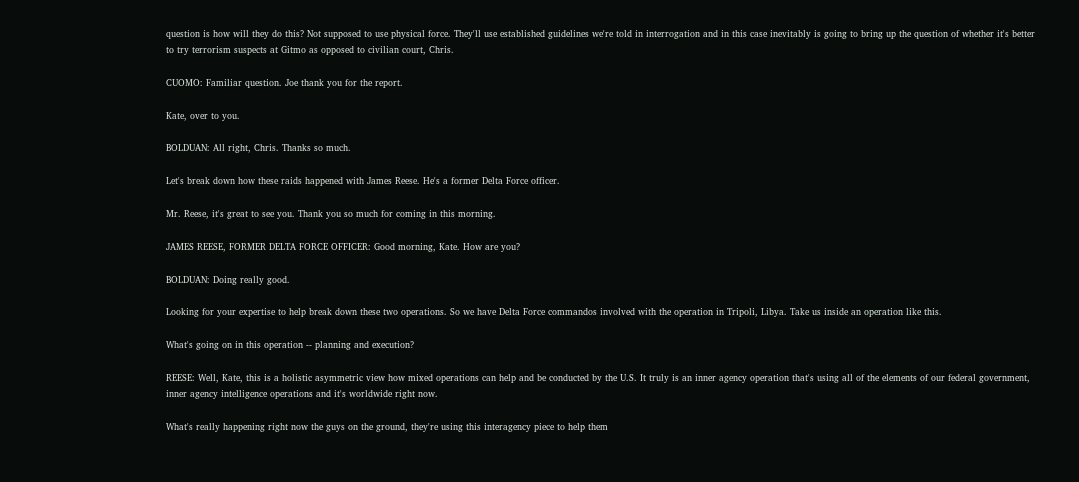question is how will they do this? Not supposed to use physical force. They'll use established guidelines we're told in interrogation and in this case inevitably is going to bring up the question of whether it's better to try terrorism suspects at Gitmo as opposed to civilian court, Chris.

CUOMO: Familiar question. Joe thank you for the report.

Kate, over to you.

BOLDUAN: All right, Chris. Thanks so much.

Let's break down how these raids happened with James Reese. He's a former Delta Force officer.

Mr. Reese, it's great to see you. Thank you so much for coming in this morning.

JAMES REESE, FORMER DELTA FORCE OFFICER: Good morning, Kate. How are you?

BOLDUAN: Doing really good.

Looking for your expertise to help break down these two operations. So we have Delta Force commandos involved with the operation in Tripoli, Libya. Take us inside an operation like this.

What's going on in this operation -- planning and execution?

REESE: Well, Kate, this is a holistic asymmetric view how mixed operations can help and be conducted by the U.S. It truly is an inner agency operation that's using all of the elements of our federal government, inner agency intelligence operations and it's worldwide right now.

What's really happening right now the guys on the ground, they're using this interagency piece to help them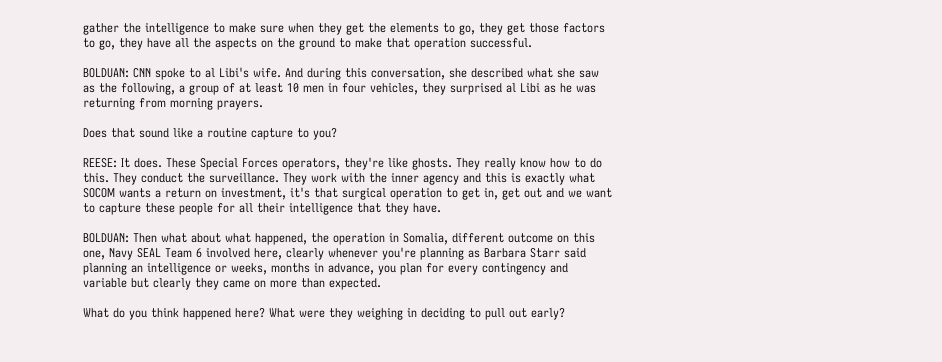gather the intelligence to make sure when they get the elements to go, they get those factors to go, they have all the aspects on the ground to make that operation successful.

BOLDUAN: CNN spoke to al Libi's wife. And during this conversation, she described what she saw as the following, a group of at least 10 men in four vehicles, they surprised al Libi as he was returning from morning prayers.

Does that sound like a routine capture to you?

REESE: It does. These Special Forces operators, they're like ghosts. They really know how to do this. They conduct the surveillance. They work with the inner agency and this is exactly what SOCOM wants a return on investment, it's that surgical operation to get in, get out and we want to capture these people for all their intelligence that they have.

BOLDUAN: Then what about what happened, the operation in Somalia, different outcome on this one, Navy SEAL Team 6 involved here, clearly whenever you're planning as Barbara Starr said planning an intelligence or weeks, months in advance, you plan for every contingency and variable but clearly they came on more than expected.

What do you think happened here? What were they weighing in deciding to pull out early?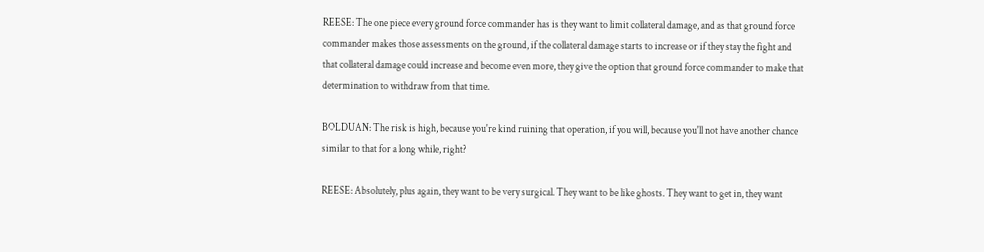REESE: The one piece every ground force commander has is they want to limit collateral damage, and as that ground force commander makes those assessments on the ground, if the collateral damage starts to increase or if they stay the fight and that collateral damage could increase and become even more, they give the option that ground force commander to make that determination to withdraw from that time.

BOLDUAN: The risk is high, because you're kind ruining that operation, if you will, because you'll not have another chance similar to that for a long while, right?

REESE: Absolutely, plus again, they want to be very surgical. They want to be like ghosts. They want to get in, they want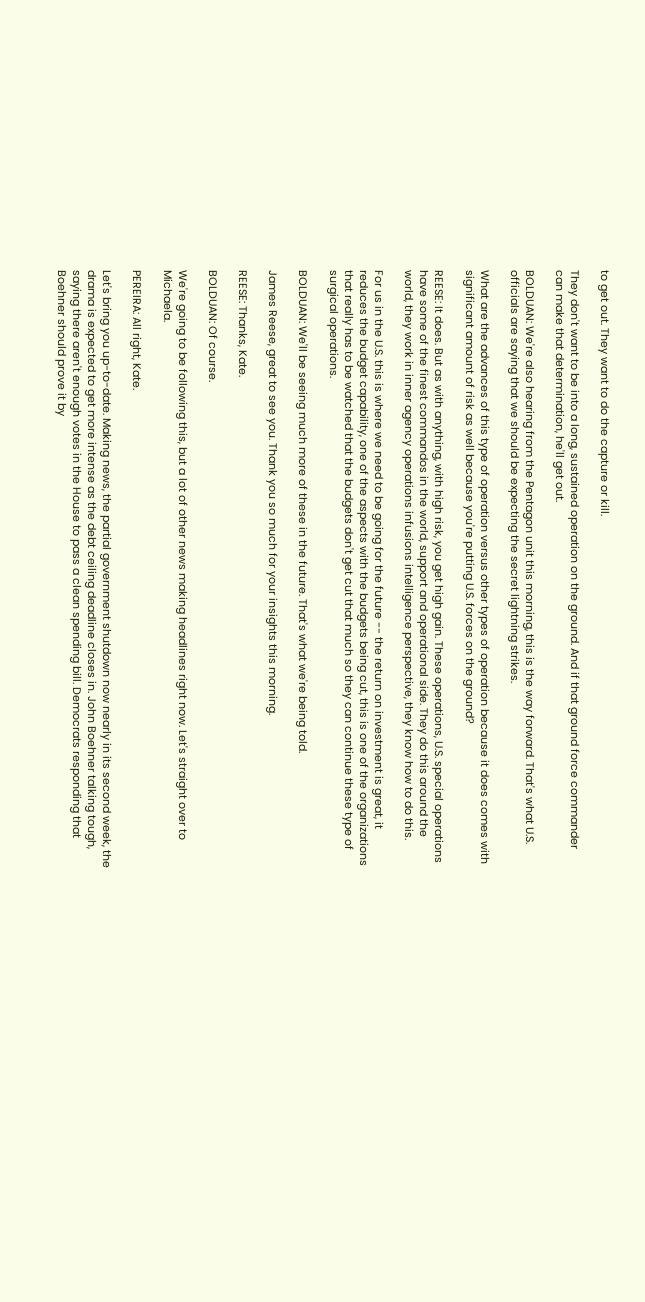to get out. They want to do the capture or kill.

They don't want to be into a long, sustained operation on the ground. And if that ground force commander can make that determination, he'll get out.

BOLDUAN: We're also hearing from the Pentagon unit this morning, this is the way forward. That's what U.S. officials are saying that we should be expecting the secret lightning strikes.

What are the advances of this type of operation versus other types of operation because it does comes with significant amount of risk as well because you're putting U.S. forces on the ground?

REESE: It does. But as with anything, with high risk, you get high gain. These operations, U.S. special operations have some of the finest commandos in the world, support and operational side. They do this around the world, they work in inner agency operations infusions intelligence perspective, they know how to do this.

For us in the U.S. this is where we need to be going for the future -- the return on investment is great, it reduces the budget capability, one of the aspects with the budgets being cut, this is one of the organizations that really has to be watched that the budgets don't get cut that much so they can continue these type of surgical operations.

BOLDUAN: We'll be seeing much more of these in the future. That's what we're being told.

James Reese, great to see you. Thank you so much for your insights this morning.

REESE: Thanks, Kate.

BOLDUAN: Of course.

We're going to be following this, but a lot of other news making headlines right now. Let's straight over to Michaela.

PEREIRA: All right, Kate.

Let's bring you up-to-date. Making news, the partial government shutdown now nearly in its second week, the drama is expected to get more intense as the debt ceiling deadline closes in. John Boehner talking tough, saying there aren't enough votes in the House to pass a clean spending bill. Democrats responding that Boehner should prove it by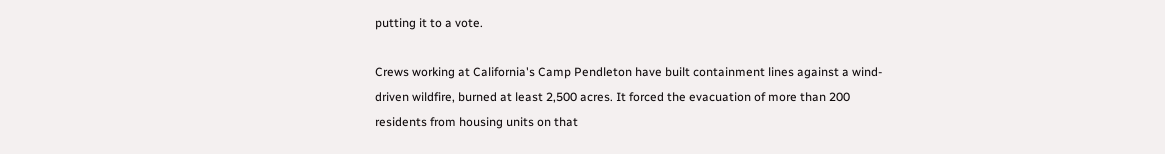putting it to a vote.

Crews working at California's Camp Pendleton have built containment lines against a wind-driven wildfire, burned at least 2,500 acres. It forced the evacuation of more than 200 residents from housing units on that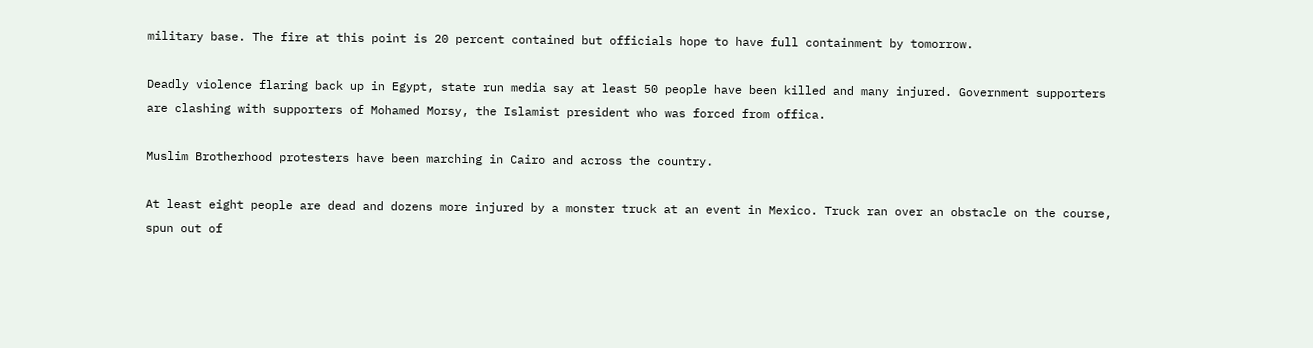military base. The fire at this point is 20 percent contained but officials hope to have full containment by tomorrow.

Deadly violence flaring back up in Egypt, state run media say at least 50 people have been killed and many injured. Government supporters are clashing with supporters of Mohamed Morsy, the Islamist president who was forced from offica.

Muslim Brotherhood protesters have been marching in Cairo and across the country.

At least eight people are dead and dozens more injured by a monster truck at an event in Mexico. Truck ran over an obstacle on the course, spun out of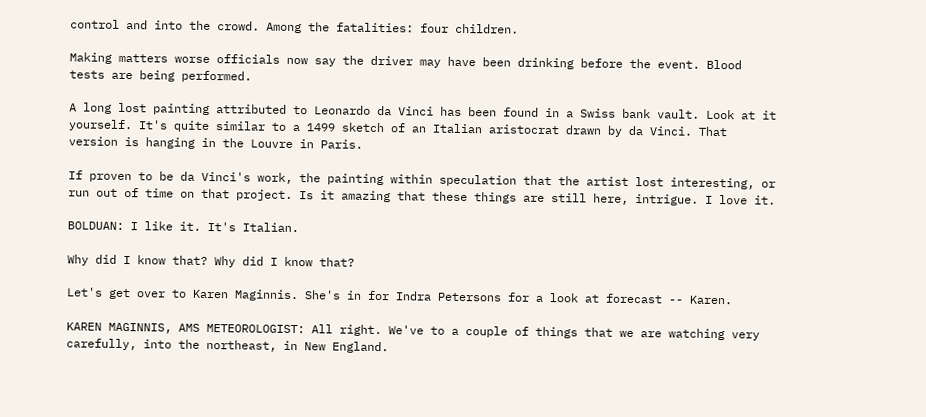control and into the crowd. Among the fatalities: four children.

Making matters worse officials now say the driver may have been drinking before the event. Blood tests are being performed.

A long lost painting attributed to Leonardo da Vinci has been found in a Swiss bank vault. Look at it yourself. It's quite similar to a 1499 sketch of an Italian aristocrat drawn by da Vinci. That version is hanging in the Louvre in Paris.

If proven to be da Vinci's work, the painting within speculation that the artist lost interesting, or run out of time on that project. Is it amazing that these things are still here, intrigue. I love it.

BOLDUAN: I like it. It's Italian.

Why did I know that? Why did I know that?

Let's get over to Karen Maginnis. She's in for Indra Petersons for a look at forecast -- Karen.

KAREN MAGINNIS, AMS METEOROLOGIST: All right. We've to a couple of things that we are watching very carefully, into the northeast, in New England.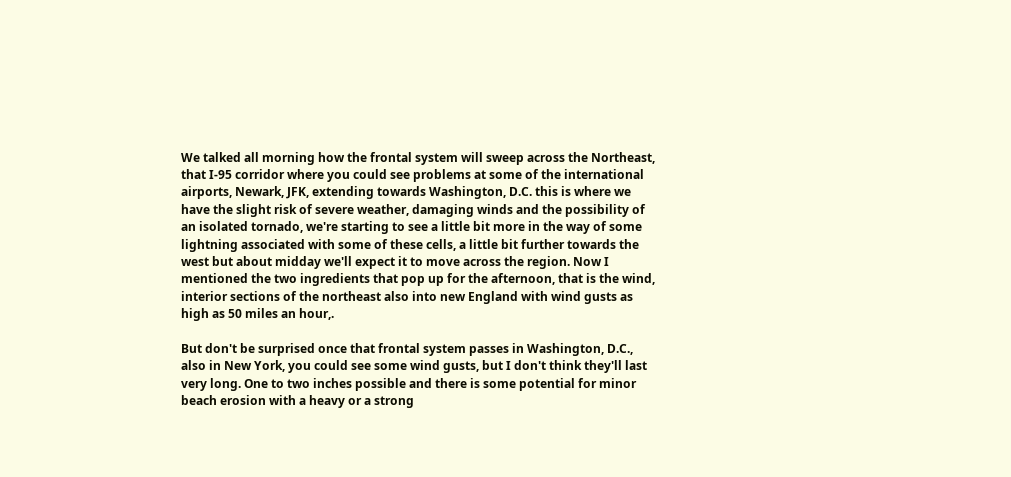We talked all morning how the frontal system will sweep across the Northeast, that I-95 corridor where you could see problems at some of the international airports, Newark, JFK, extending towards Washington, D.C. this is where we have the slight risk of severe weather, damaging winds and the possibility of an isolated tornado, we're starting to see a little bit more in the way of some lightning associated with some of these cells, a little bit further towards the west but about midday we'll expect it to move across the region. Now I mentioned the two ingredients that pop up for the afternoon, that is the wind, interior sections of the northeast also into new England with wind gusts as high as 50 miles an hour,.

But don't be surprised once that frontal system passes in Washington, D.C., also in New York, you could see some wind gusts, but I don't think they'll last very long. One to two inches possible and there is some potential for minor beach erosion with a heavy or a strong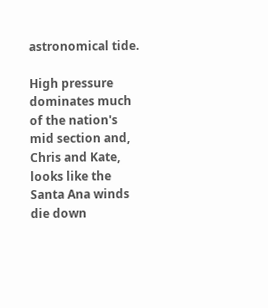astronomical tide.

High pressure dominates much of the nation's mid section and, Chris and Kate, looks like the Santa Ana winds die down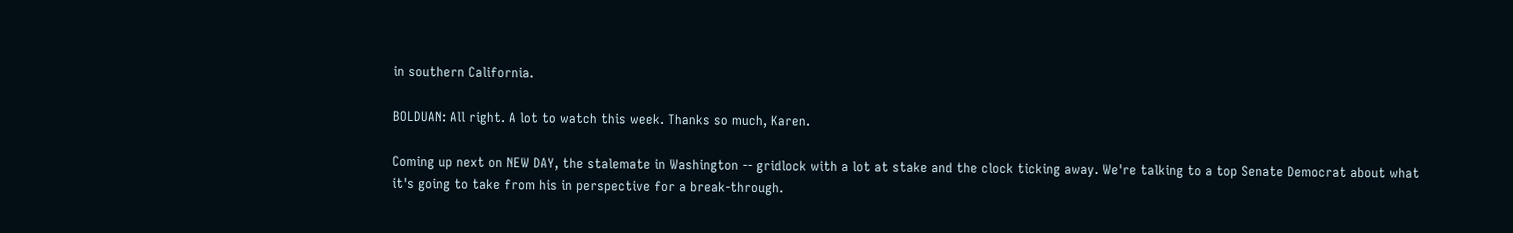in southern California.

BOLDUAN: All right. A lot to watch this week. Thanks so much, Karen.

Coming up next on NEW DAY, the stalemate in Washington -- gridlock with a lot at stake and the clock ticking away. We're talking to a top Senate Democrat about what it's going to take from his in perspective for a break-through.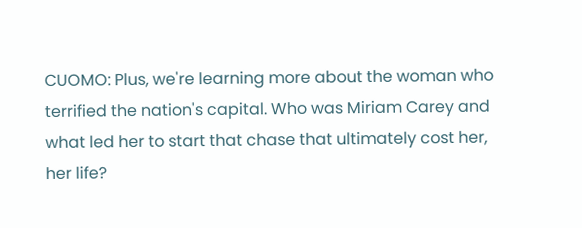CUOMO: Plus, we're learning more about the woman who terrified the nation's capital. Who was Miriam Carey and what led her to start that chase that ultimately cost her, her life?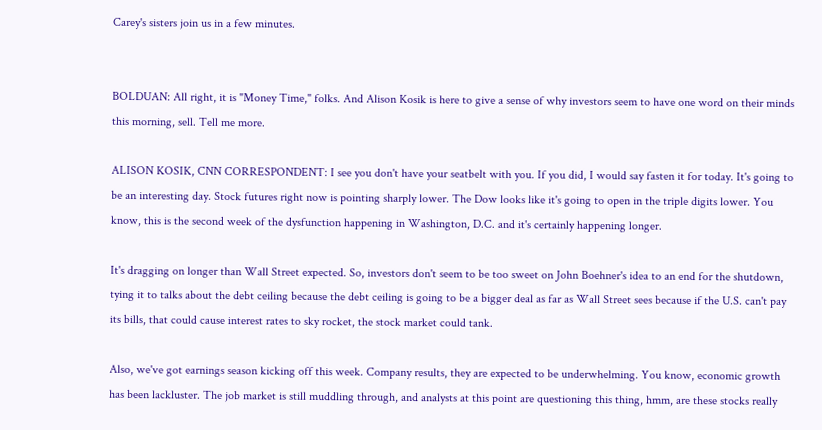Carey's sisters join us in a few minutes.


BOLDUAN: All right, it is "Money Time," folks. And Alison Kosik is here to give a sense of why investors seem to have one word on their minds this morning, sell. Tell me more.

ALISON KOSIK, CNN CORRESPONDENT: I see you don't have your seatbelt with you. If you did, I would say fasten it for today. It's going to be an interesting day. Stock futures right now is pointing sharply lower. The Dow looks like it's going to open in the triple digits lower. You know, this is the second week of the dysfunction happening in Washington, D.C. and it's certainly happening longer.

It's dragging on longer than Wall Street expected. So, investors don't seem to be too sweet on John Boehner's idea to an end for the shutdown, tying it to talks about the debt ceiling because the debt ceiling is going to be a bigger deal as far as Wall Street sees because if the U.S. can't pay its bills, that could cause interest rates to sky rocket, the stock market could tank.

Also, we've got earnings season kicking off this week. Company results, they are expected to be underwhelming. You know, economic growth has been lackluster. The job market is still muddling through, and analysts at this point are questioning this thing, hmm, are these stocks really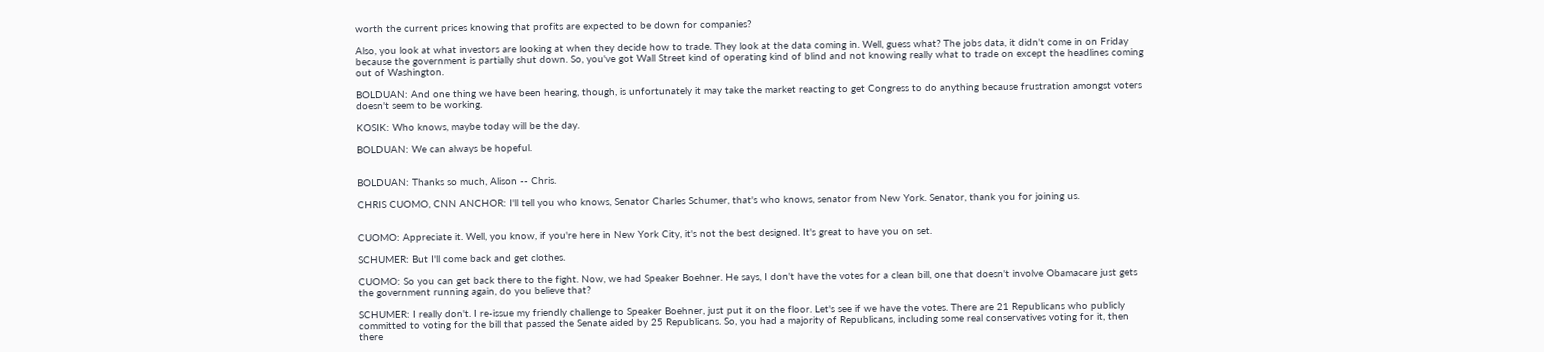worth the current prices knowing that profits are expected to be down for companies?

Also, you look at what investors are looking at when they decide how to trade. They look at the data coming in. Well, guess what? The jobs data, it didn't come in on Friday because the government is partially shut down. So, you've got Wall Street kind of operating kind of blind and not knowing really what to trade on except the headlines coming out of Washington.

BOLDUAN: And one thing we have been hearing, though, is unfortunately it may take the market reacting to get Congress to do anything because frustration amongst voters doesn't seem to be working.

KOSIK: Who knows, maybe today will be the day.

BOLDUAN: We can always be hopeful.


BOLDUAN: Thanks so much, Alison -- Chris.

CHRIS CUOMO, CNN ANCHOR: I'll tell you who knows, Senator Charles Schumer, that's who knows, senator from New York. Senator, thank you for joining us.


CUOMO: Appreciate it. Well, you know, if you're here in New York City, it's not the best designed. It's great to have you on set.

SCHUMER: But I'll come back and get clothes.

CUOMO: So you can get back there to the fight. Now, we had Speaker Boehner. He says, I don't have the votes for a clean bill, one that doesn't involve Obamacare just gets the government running again, do you believe that?

SCHUMER: I really don't. I re-issue my friendly challenge to Speaker Boehner, just put it on the floor. Let's see if we have the votes. There are 21 Republicans who publicly committed to voting for the bill that passed the Senate aided by 25 Republicans. So, you had a majority of Republicans, including some real conservatives voting for it, then there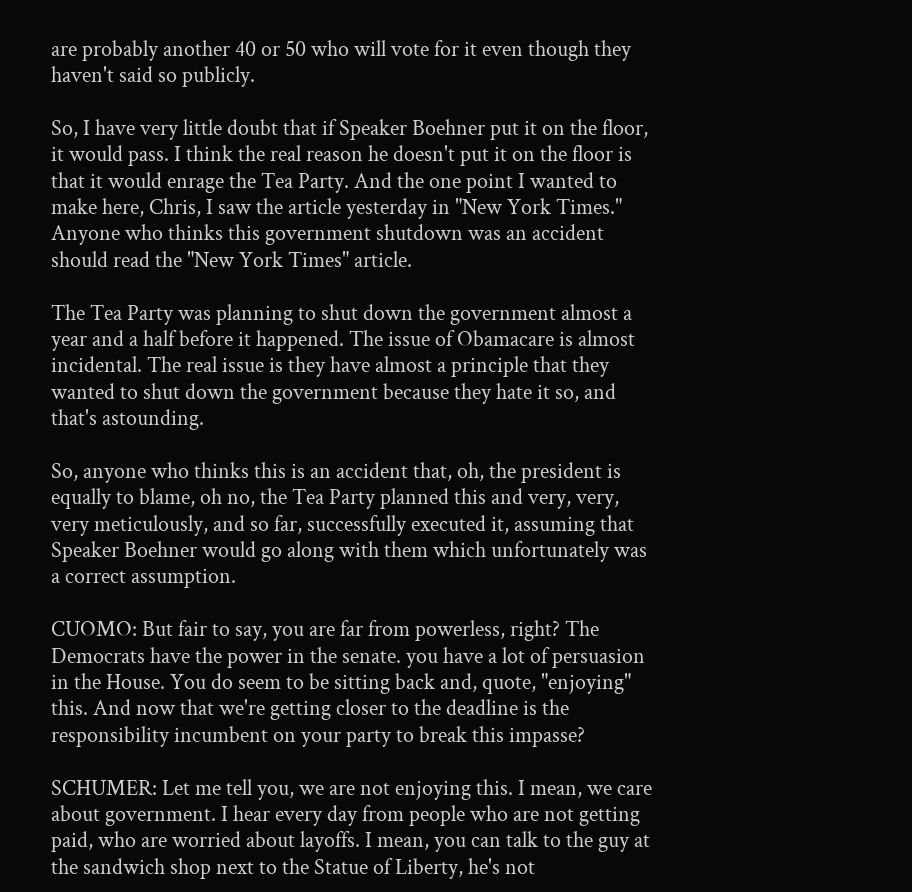are probably another 40 or 50 who will vote for it even though they haven't said so publicly.

So, I have very little doubt that if Speaker Boehner put it on the floor, it would pass. I think the real reason he doesn't put it on the floor is that it would enrage the Tea Party. And the one point I wanted to make here, Chris, I saw the article yesterday in "New York Times." Anyone who thinks this government shutdown was an accident should read the "New York Times" article.

The Tea Party was planning to shut down the government almost a year and a half before it happened. The issue of Obamacare is almost incidental. The real issue is they have almost a principle that they wanted to shut down the government because they hate it so, and that's astounding.

So, anyone who thinks this is an accident that, oh, the president is equally to blame, oh no, the Tea Party planned this and very, very, very meticulously, and so far, successfully executed it, assuming that Speaker Boehner would go along with them which unfortunately was a correct assumption.

CUOMO: But fair to say, you are far from powerless, right? The Democrats have the power in the senate. you have a lot of persuasion in the House. You do seem to be sitting back and, quote, "enjoying" this. And now that we're getting closer to the deadline is the responsibility incumbent on your party to break this impasse?

SCHUMER: Let me tell you, we are not enjoying this. I mean, we care about government. I hear every day from people who are not getting paid, who are worried about layoffs. I mean, you can talk to the guy at the sandwich shop next to the Statue of Liberty, he's not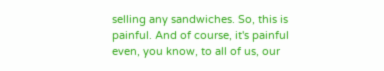selling any sandwiches. So, this is painful. And of course, it's painful even, you know, to all of us, our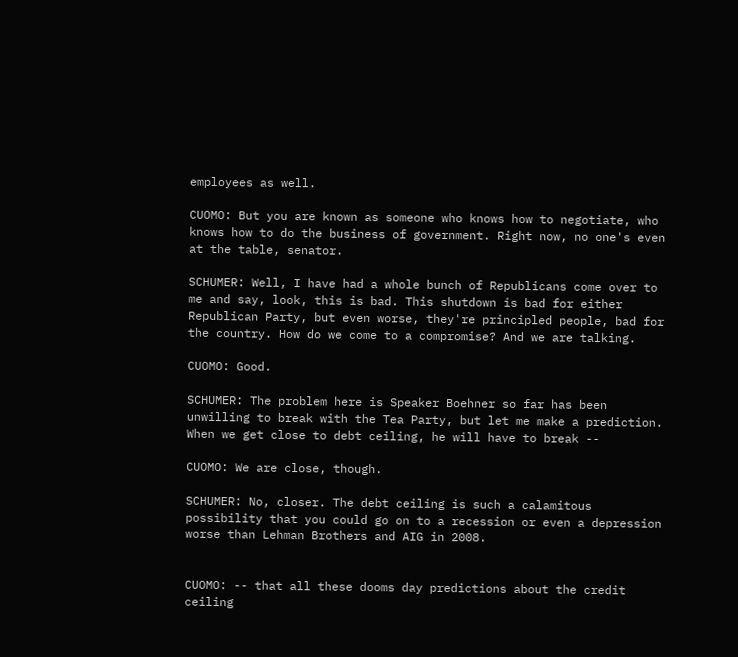employees as well.

CUOMO: But you are known as someone who knows how to negotiate, who knows how to do the business of government. Right now, no one's even at the table, senator.

SCHUMER: Well, I have had a whole bunch of Republicans come over to me and say, look, this is bad. This shutdown is bad for either Republican Party, but even worse, they're principled people, bad for the country. How do we come to a compromise? And we are talking.

CUOMO: Good.

SCHUMER: The problem here is Speaker Boehner so far has been unwilling to break with the Tea Party, but let me make a prediction. When we get close to debt ceiling, he will have to break --

CUOMO: We are close, though.

SCHUMER: No, closer. The debt ceiling is such a calamitous possibility that you could go on to a recession or even a depression worse than Lehman Brothers and AIG in 2008.


CUOMO: -- that all these dooms day predictions about the credit ceiling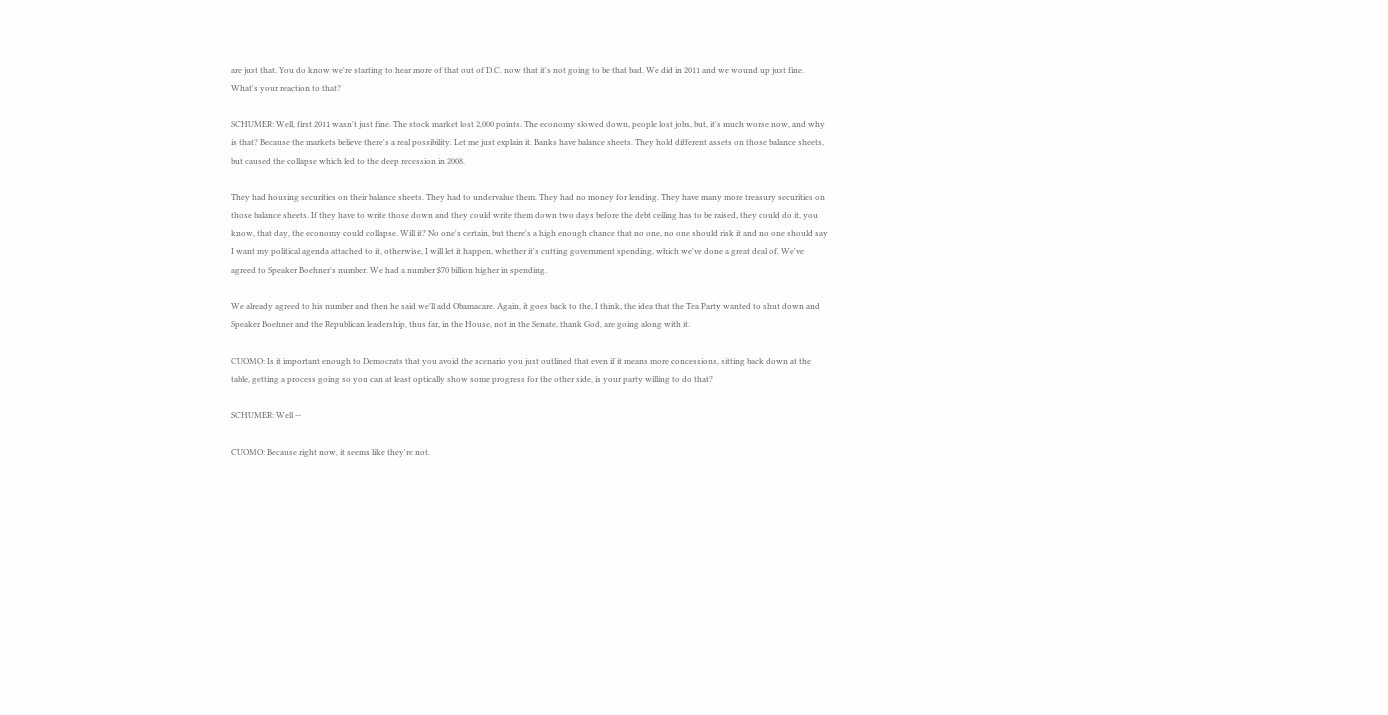are just that. You do know we're starting to hear more of that out of D.C. now that it's not going to be that bad. We did in 2011 and we wound up just fine. What's your reaction to that?

SCHUMER: Well, first 2011 wasn't just fine. The stock market lost 2,000 points. The economy slowed down, people lost jobs, but, it's much worse now, and why is that? Because the markets believe there's a real possibility. Let me just explain it. Banks have balance sheets. They hold different assets on those balance sheets, but caused the collapse which led to the deep recession in 2008.

They had housing securities on their balance sheets. They had to undervalue them. They had no money for lending. They have many more treasury securities on those balance sheets. If they have to write those down and they could write them down two days before the debt ceiling has to be raised, they could do it, you know, that day, the economy could collapse. Will it? No one's certain, but there's a high enough chance that no one, no one should risk it and no one should say I want my political agenda attached to it, otherwise, I will let it happen, whether it's cutting government spending, which we've done a great deal of. We've agreed to Speaker Boehner's number. We had a number $70 billion higher in spending.

We already agreed to his number and then he said we'll add Obamacare. Again, it goes back to the, I think, the idea that the Tea Party wanted to shut down and Speaker Boehner and the Republican leadership, thus far, in the House, not in the Senate, thank God, are going along with it.

CUOMO: Is it important enough to Democrats that you avoid the scenario you just outlined that even if it means more concessions, sitting back down at the table, getting a process going so you can at least optically show some progress for the other side, is your party willing to do that?

SCHUMER: Well --

CUOMO: Because right now, it seems like they're not.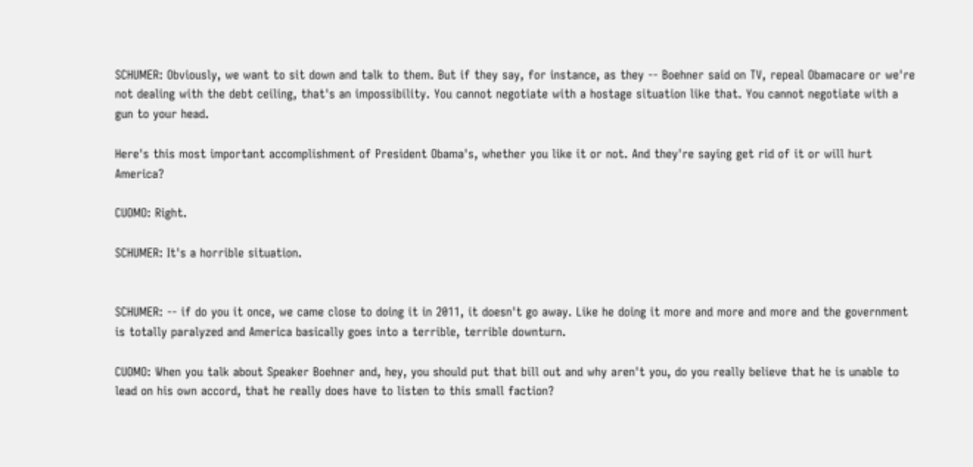SCHUMER: Obviously, we want to sit down and talk to them. But if they say, for instance, as they -- Boehner said on TV, repeal Obamacare or we're not dealing with the debt ceiling, that's an impossibility. You cannot negotiate with a hostage situation like that. You cannot negotiate with a gun to your head.

Here's this most important accomplishment of President Obama's, whether you like it or not. And they're saying get rid of it or will hurt America?

CUOMO: Right.

SCHUMER: It's a horrible situation.


SCHUMER: -- if do you it once, we came close to doing it in 2011, it doesn't go away. Like he doing it more and more and more and the government is totally paralyzed and America basically goes into a terrible, terrible downturn.

CUOMO: When you talk about Speaker Boehner and, hey, you should put that bill out and why aren't you, do you really believe that he is unable to lead on his own accord, that he really does have to listen to this small faction?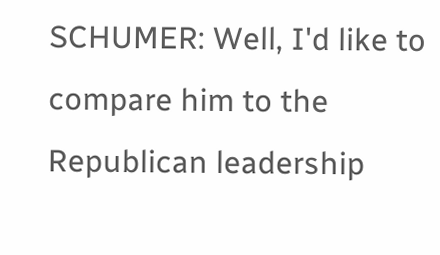SCHUMER: Well, I'd like to compare him to the Republican leadership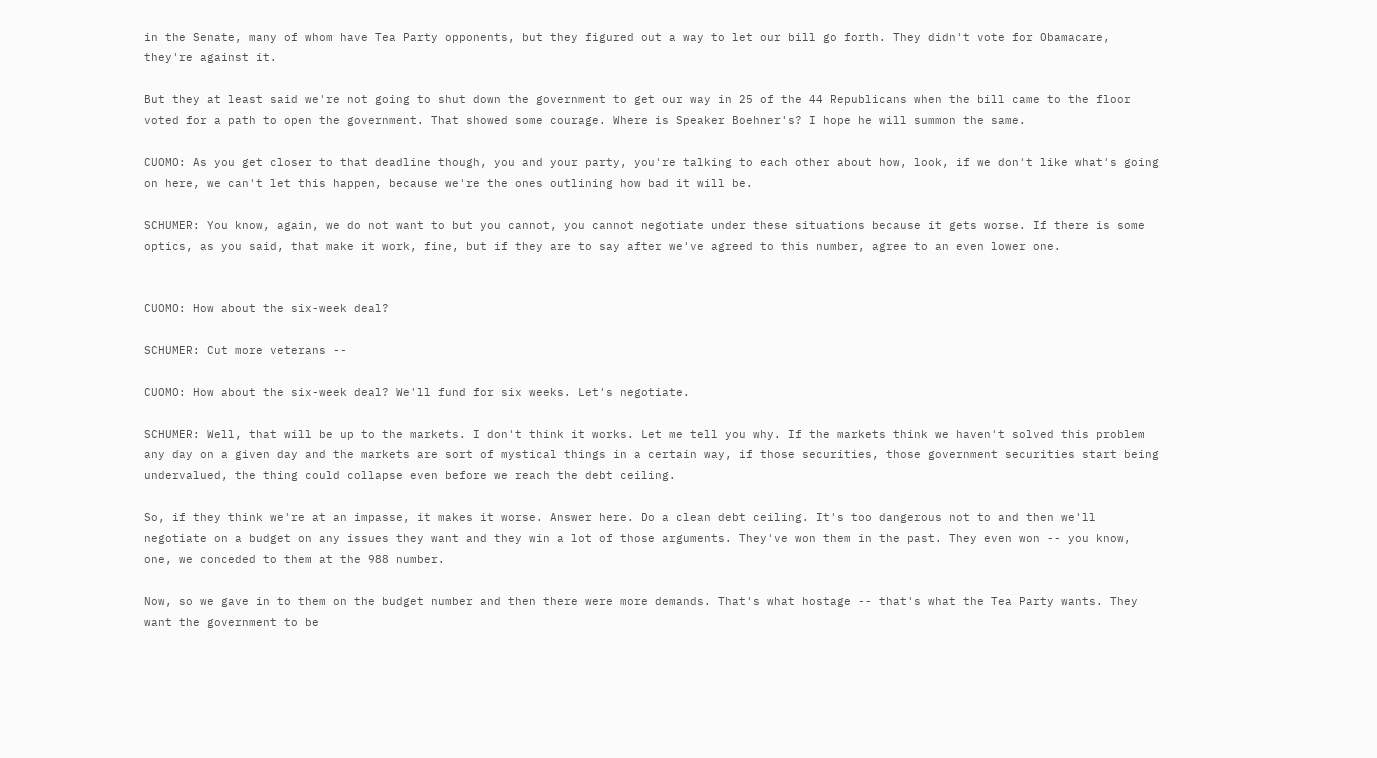in the Senate, many of whom have Tea Party opponents, but they figured out a way to let our bill go forth. They didn't vote for Obamacare, they're against it.

But they at least said we're not going to shut down the government to get our way in 25 of the 44 Republicans when the bill came to the floor voted for a path to open the government. That showed some courage. Where is Speaker Boehner's? I hope he will summon the same.

CUOMO: As you get closer to that deadline though, you and your party, you're talking to each other about how, look, if we don't like what's going on here, we can't let this happen, because we're the ones outlining how bad it will be.

SCHUMER: You know, again, we do not want to but you cannot, you cannot negotiate under these situations because it gets worse. If there is some optics, as you said, that make it work, fine, but if they are to say after we've agreed to this number, agree to an even lower one.


CUOMO: How about the six-week deal?

SCHUMER: Cut more veterans --

CUOMO: How about the six-week deal? We'll fund for six weeks. Let's negotiate.

SCHUMER: Well, that will be up to the markets. I don't think it works. Let me tell you why. If the markets think we haven't solved this problem any day on a given day and the markets are sort of mystical things in a certain way, if those securities, those government securities start being undervalued, the thing could collapse even before we reach the debt ceiling.

So, if they think we're at an impasse, it makes it worse. Answer here. Do a clean debt ceiling. It's too dangerous not to and then we'll negotiate on a budget on any issues they want and they win a lot of those arguments. They've won them in the past. They even won -- you know, one, we conceded to them at the 988 number.

Now, so we gave in to them on the budget number and then there were more demands. That's what hostage -- that's what the Tea Party wants. They want the government to be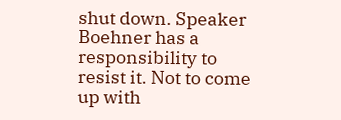shut down. Speaker Boehner has a responsibility to resist it. Not to come up with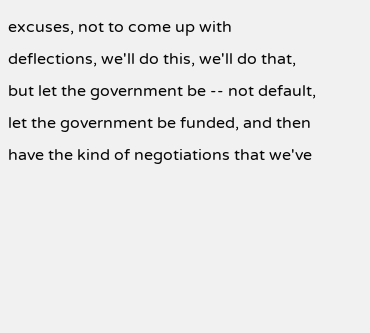excuses, not to come up with deflections, we'll do this, we'll do that, but let the government be -- not default, let the government be funded, and then have the kind of negotiations that we've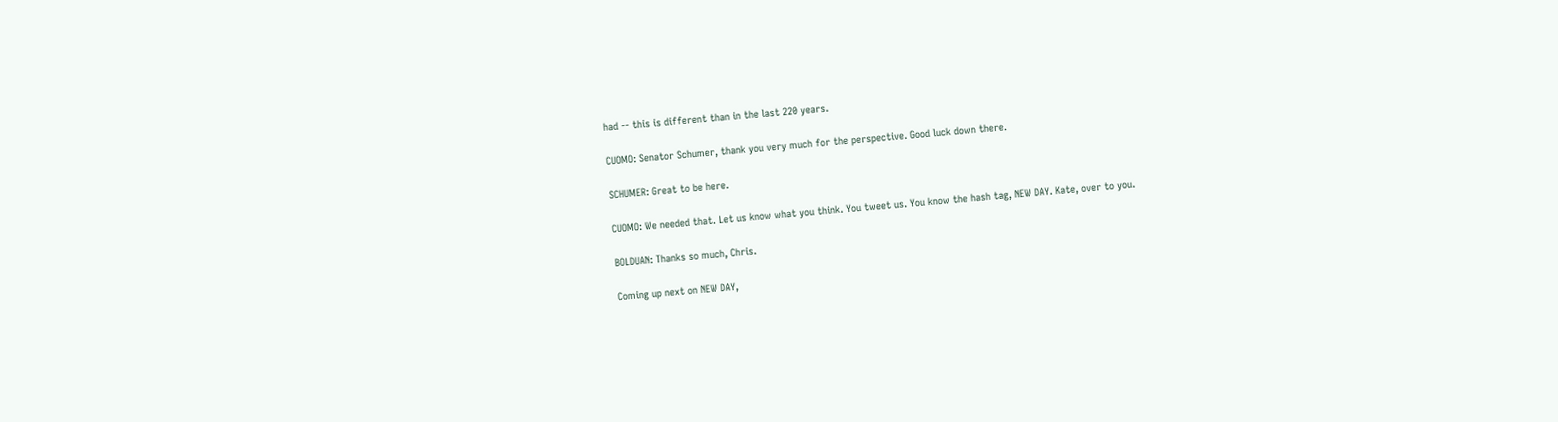had -- this is different than in the last 220 years.

CUOMO: Senator Schumer, thank you very much for the perspective. Good luck down there.

SCHUMER: Great to be here.

CUOMO: We needed that. Let us know what you think. You tweet us. You know the hash tag, NEW DAY. Kate, over to you.

BOLDUAN: Thanks so much, Chris.

Coming up next on NEW DAY,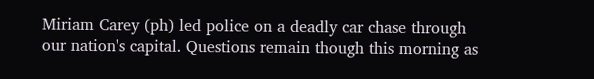Miriam Carey (ph) led police on a deadly car chase through our nation's capital. Questions remain though this morning as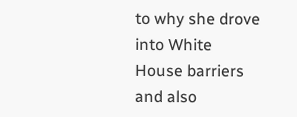to why she drove into White House barriers and also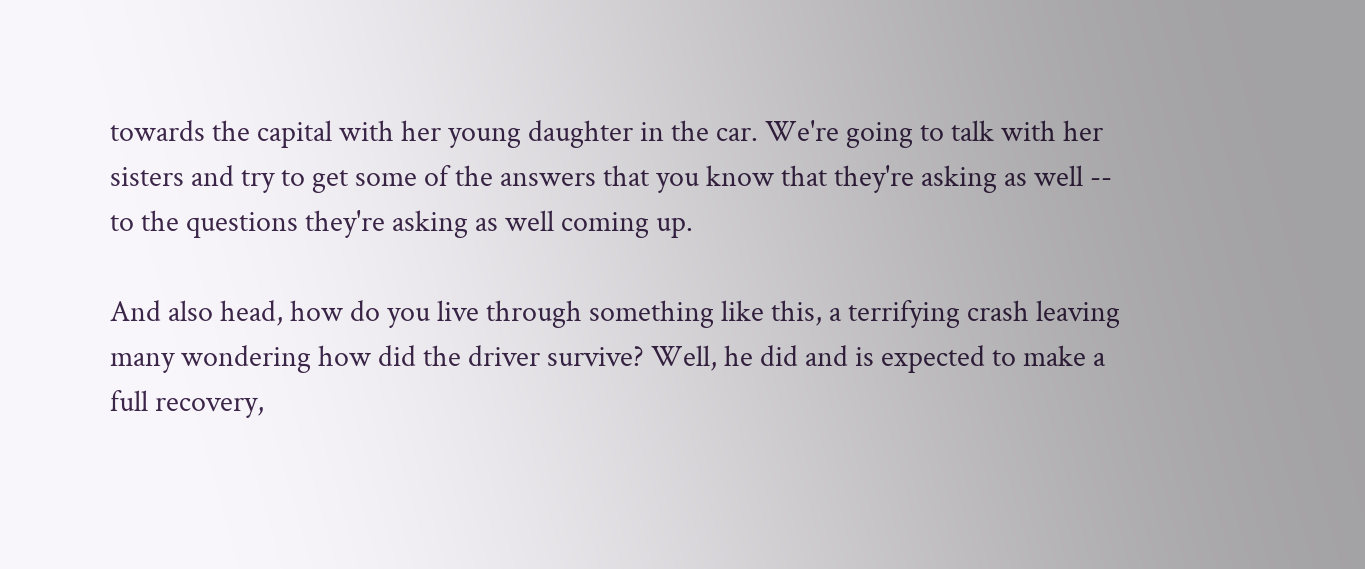towards the capital with her young daughter in the car. We're going to talk with her sisters and try to get some of the answers that you know that they're asking as well -- to the questions they're asking as well coming up.

And also head, how do you live through something like this, a terrifying crash leaving many wondering how did the driver survive? Well, he did and is expected to make a full recovery,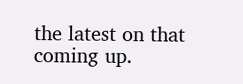the latest on that coming up.